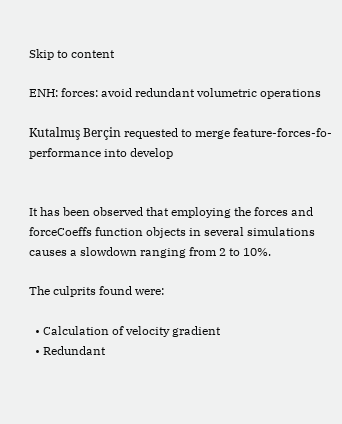Skip to content

ENH: forces: avoid redundant volumetric operations

Kutalmış Berçin requested to merge feature-forces-fo-performance into develop


It has been observed that employing the forces and forceCoeffs function objects in several simulations causes a slowdown ranging from 2 to 10%.

The culprits found were:

  • Calculation of velocity gradient
  • Redundant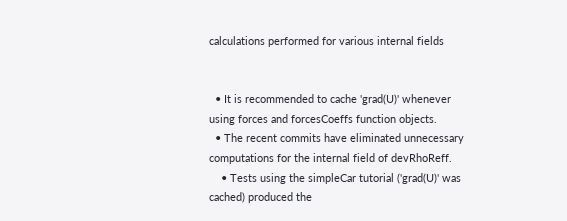calculations performed for various internal fields


  • It is recommended to cache 'grad(U)' whenever using forces and forcesCoeffs function objects.
  • The recent commits have eliminated unnecessary computations for the internal field of devRhoReff.
    • Tests using the simpleCar tutorial ('grad(U)' was cached) produced the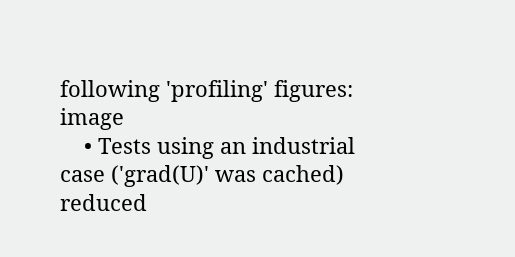following 'profiling' figures: image
    • Tests using an industrial case ('grad(U)' was cached) reduced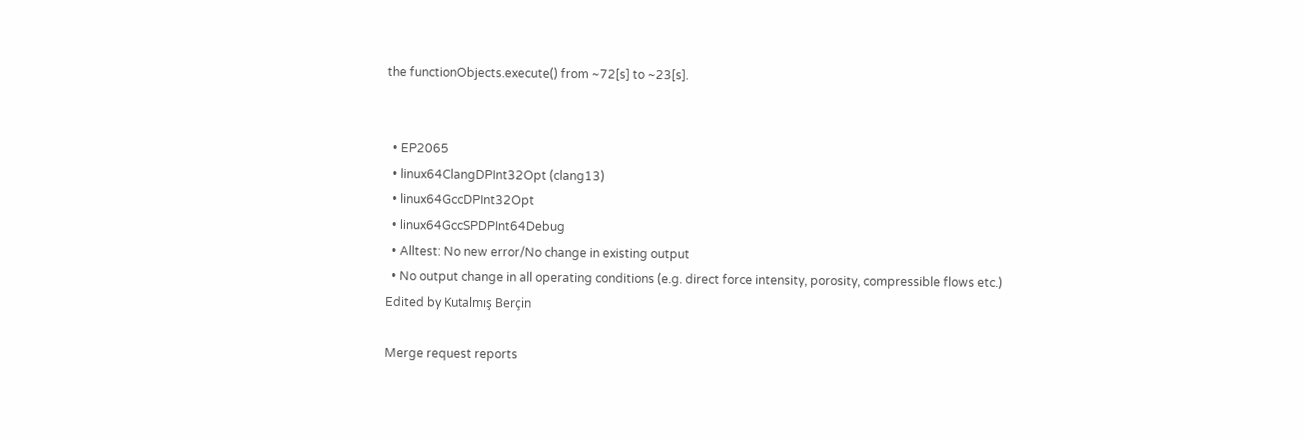the functionObjects.execute() from ~72[s] to ~23[s].


  • EP2065
  • linux64ClangDPInt32Opt (clang13)
  • linux64GccDPInt32Opt
  • linux64GccSPDPInt64Debug
  • Alltest: No new error/No change in existing output
  • No output change in all operating conditions (e.g. direct force intensity, porosity, compressible flows etc.)
Edited by Kutalmış Berçin

Merge request reports